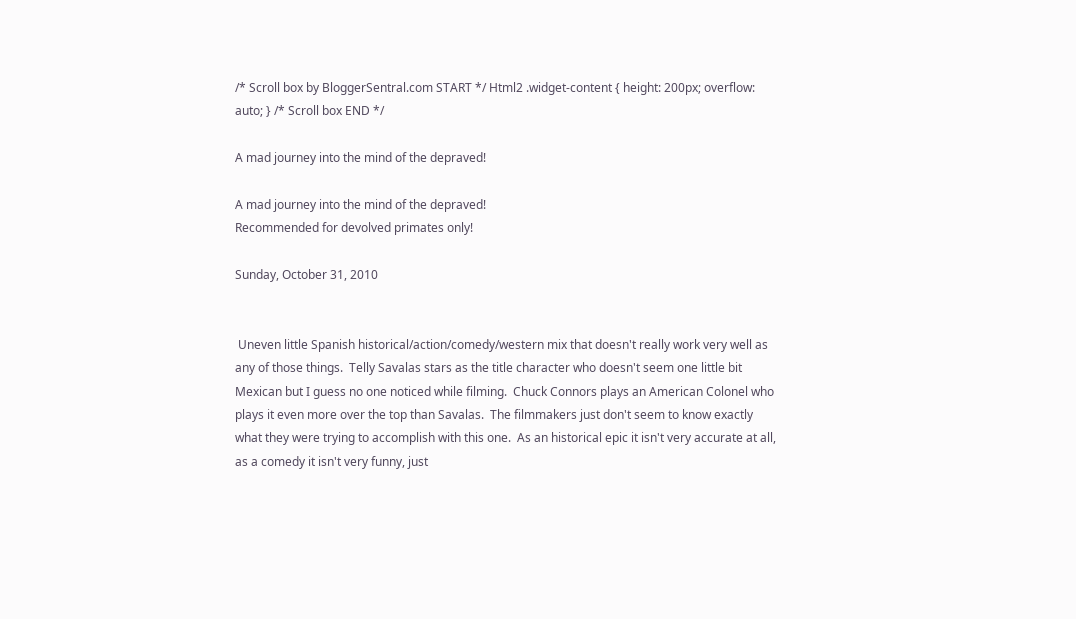/* Scroll box by BloggerSentral.com START */ Html2 .widget-content { height: 200px; overflow: auto; } /* Scroll box END */

A mad journey into the mind of the depraved!

A mad journey into the mind of the depraved!
Recommended for devolved primates only!

Sunday, October 31, 2010


 Uneven little Spanish historical/action/comedy/western mix that doesn't really work very well as any of those things.  Telly Savalas stars as the title character who doesn't seem one little bit Mexican but I guess no one noticed while filming.  Chuck Connors plays an American Colonel who plays it even more over the top than Savalas.  The filmmakers just don't seem to know exactly what they were trying to accomplish with this one.  As an historical epic it isn't very accurate at all, as a comedy it isn't very funny, just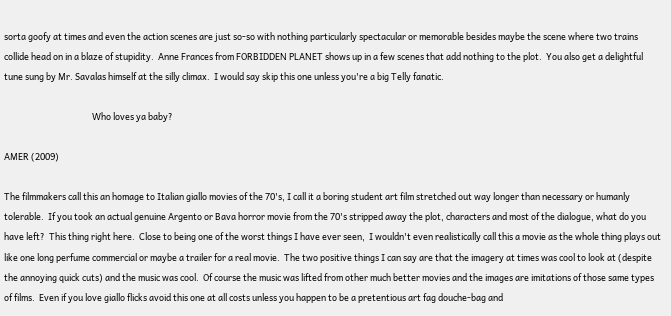sorta goofy at times and even the action scenes are just so-so with nothing particularly spectacular or memorable besides maybe the scene where two trains collide head on in a blaze of stupidity.  Anne Frances from FORBIDDEN PLANET shows up in a few scenes that add nothing to the plot.  You also get a delightful tune sung by Mr. Savalas himself at the silly climax.  I would say skip this one unless you're a big Telly fanatic.

                                            Who loves ya baby?

AMER (2009)

The filmmakers call this an homage to Italian giallo movies of the 70's, I call it a boring student art film stretched out way longer than necessary or humanly tolerable.  If you took an actual genuine Argento or Bava horror movie from the 70's stripped away the plot, characters and most of the dialogue, what do you have left?  This thing right here.  Close to being one of the worst things I have ever seen,  I wouldn't even realistically call this a movie as the whole thing plays out like one long perfume commercial or maybe a trailer for a real movie.  The two positive things I can say are that the imagery at times was cool to look at (despite the annoying quick cuts) and the music was cool.  Of course the music was lifted from other much better movies and the images are imitations of those same types of films.  Even if you love giallo flicks avoid this one at all costs unless you happen to be a pretentious art fag douche-bag and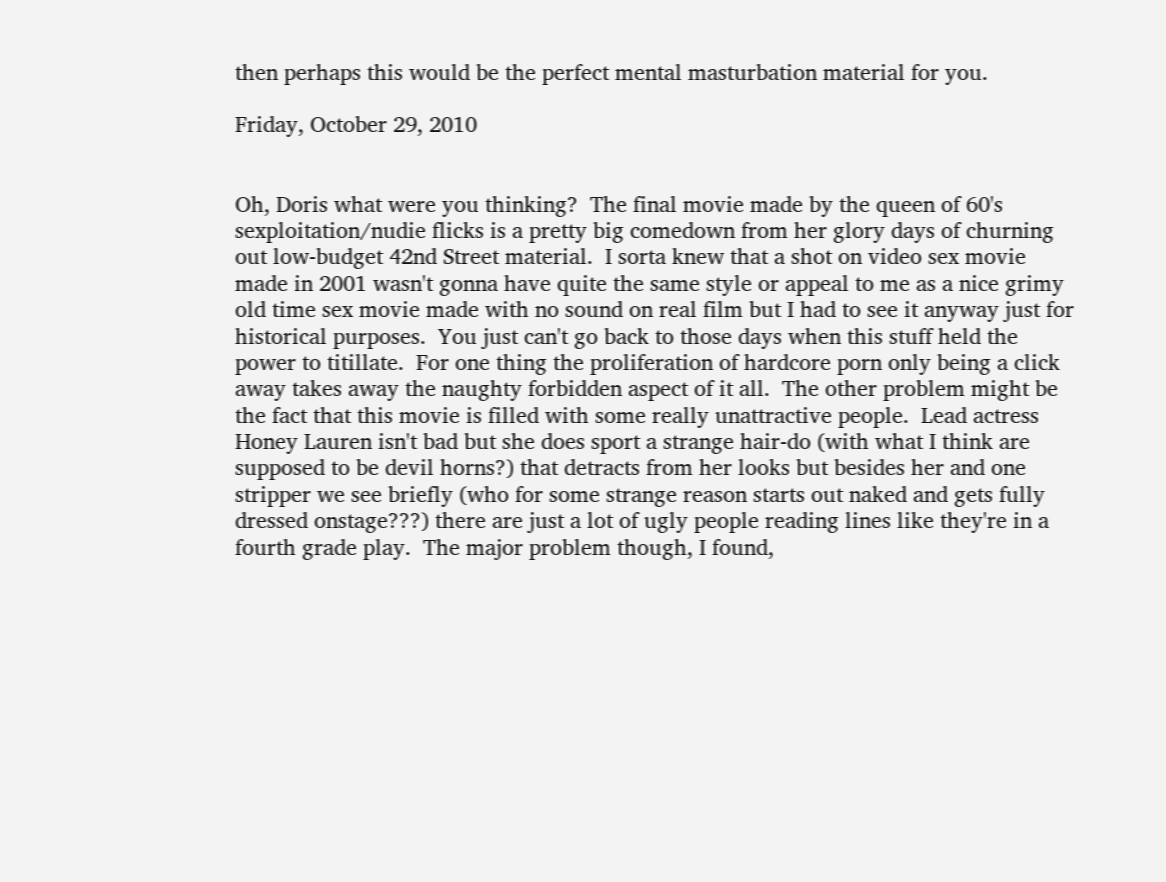then perhaps this would be the perfect mental masturbation material for you.

Friday, October 29, 2010


Oh, Doris what were you thinking?  The final movie made by the queen of 60's sexploitation/nudie flicks is a pretty big comedown from her glory days of churning out low-budget 42nd Street material.  I sorta knew that a shot on video sex movie made in 2001 wasn't gonna have quite the same style or appeal to me as a nice grimy old time sex movie made with no sound on real film but I had to see it anyway just for historical purposes.  You just can't go back to those days when this stuff held the power to titillate.  For one thing the proliferation of hardcore porn only being a click away takes away the naughty forbidden aspect of it all.  The other problem might be the fact that this movie is filled with some really unattractive people.  Lead actress Honey Lauren isn't bad but she does sport a strange hair-do (with what I think are supposed to be devil horns?) that detracts from her looks but besides her and one stripper we see briefly (who for some strange reason starts out naked and gets fully dressed onstage???) there are just a lot of ugly people reading lines like they're in a fourth grade play.  The major problem though, I found,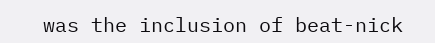was the inclusion of beat-nick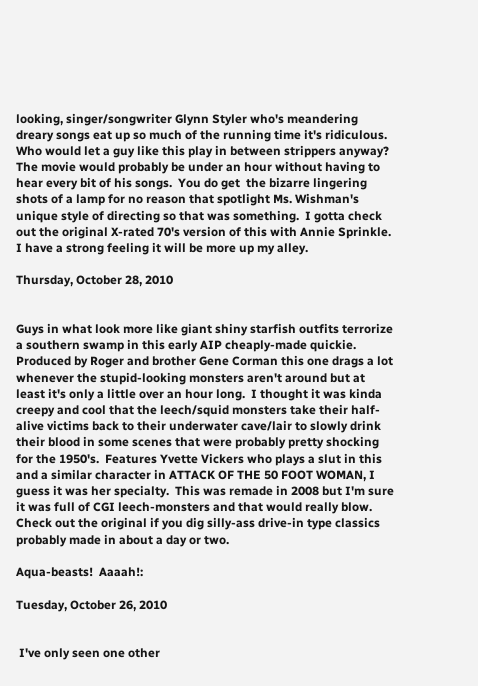looking, singer/songwriter Glynn Styler who's meandering dreary songs eat up so much of the running time it's ridiculous.  Who would let a guy like this play in between strippers anyway?  The movie would probably be under an hour without having to hear every bit of his songs.  You do get  the bizarre lingering shots of a lamp for no reason that spotlight Ms. Wishman's unique style of directing so that was something.  I gotta check out the original X-rated 70's version of this with Annie Sprinkle.  I have a strong feeling it will be more up my alley.

Thursday, October 28, 2010


Guys in what look more like giant shiny starfish outfits terrorize a southern swamp in this early AIP cheaply-made quickie.  Produced by Roger and brother Gene Corman this one drags a lot whenever the stupid-looking monsters aren't around but at least it's only a little over an hour long.  I thought it was kinda creepy and cool that the leech/squid monsters take their half-alive victims back to their underwater cave/lair to slowly drink their blood in some scenes that were probably pretty shocking for the 1950's.  Features Yvette Vickers who plays a slut in this and a similar character in ATTACK OF THE 50 FOOT WOMAN, I guess it was her specialty.  This was remade in 2008 but I'm sure it was full of CGI leech-monsters and that would really blow.  Check out the original if you dig silly-ass drive-in type classics probably made in about a day or two.

Aqua-beasts!  Aaaah!:

Tuesday, October 26, 2010


 I've only seen one other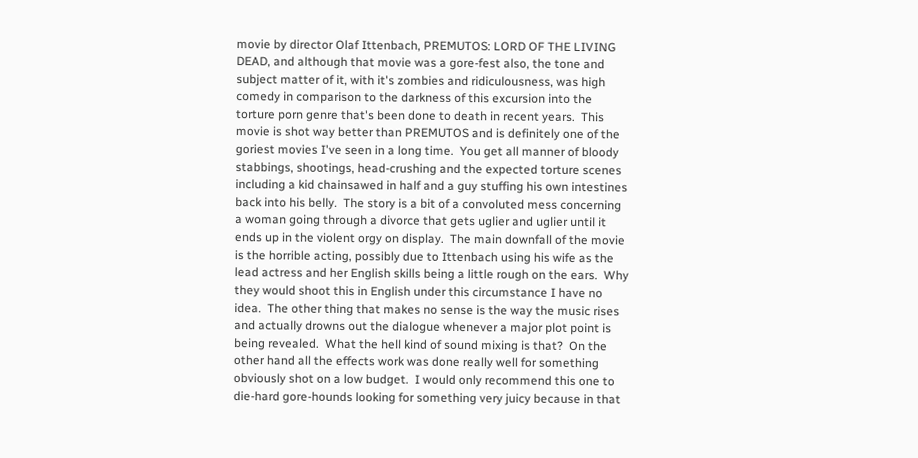movie by director Olaf Ittenbach, PREMUTOS: LORD OF THE LIVING DEAD, and although that movie was a gore-fest also, the tone and subject matter of it, with it's zombies and ridiculousness, was high comedy in comparison to the darkness of this excursion into the torture porn genre that's been done to death in recent years.  This movie is shot way better than PREMUTOS and is definitely one of the goriest movies I've seen in a long time.  You get all manner of bloody stabbings, shootings, head-crushing and the expected torture scenes including a kid chainsawed in half and a guy stuffing his own intestines back into his belly.  The story is a bit of a convoluted mess concerning a woman going through a divorce that gets uglier and uglier until it ends up in the violent orgy on display.  The main downfall of the movie is the horrible acting, possibly due to Ittenbach using his wife as the lead actress and her English skills being a little rough on the ears.  Why they would shoot this in English under this circumstance I have no idea.  The other thing that makes no sense is the way the music rises and actually drowns out the dialogue whenever a major plot point is being revealed.  What the hell kind of sound mixing is that?  On the other hand all the effects work was done really well for something obviously shot on a low budget.  I would only recommend this one to die-hard gore-hounds looking for something very juicy because in that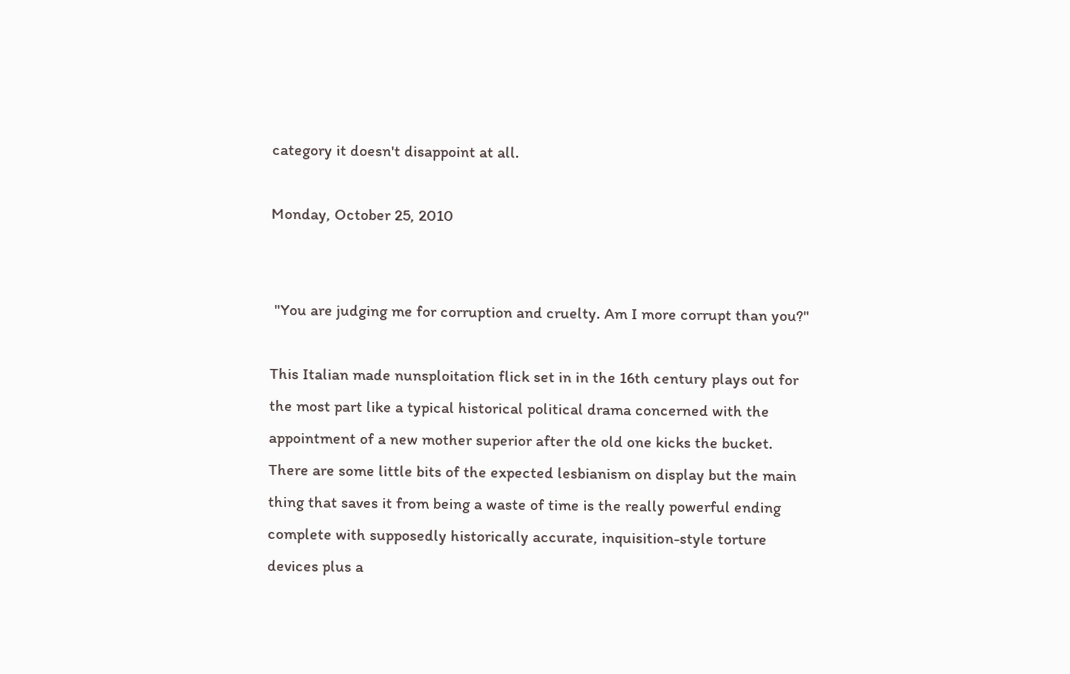category it doesn't disappoint at all.

Monday, October 25, 2010


 "You are judging me for corruption and cruelty. Am I more corrupt than you?"

This Italian made nunsploitation flick set in in the 16th century plays out for the most part like a typical historical political drama concerned with the appointment of a new mother superior after the old one kicks the bucket.  There are some little bits of the expected lesbianism on display but the main thing that saves it from being a waste of time is the really powerful ending complete with supposedly historically accurate, inquisition-style torture devices plus a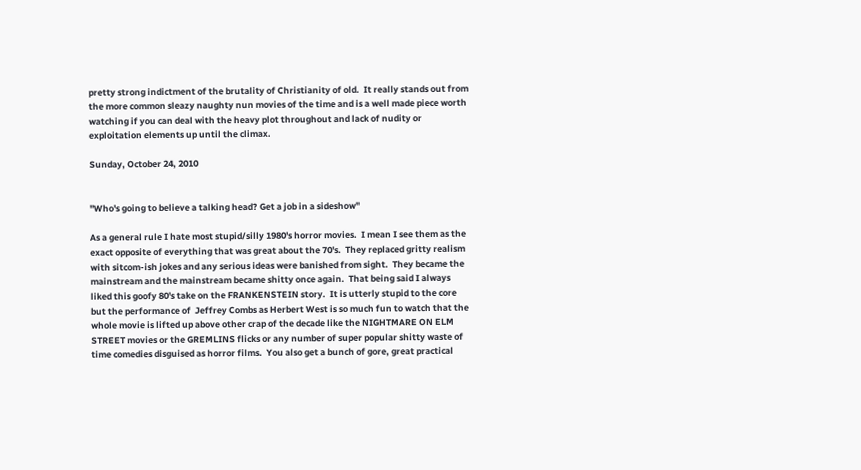pretty strong indictment of the brutality of Christianity of old.  It really stands out from the more common sleazy naughty nun movies of the time and is a well made piece worth watching if you can deal with the heavy plot throughout and lack of nudity or exploitation elements up until the climax.

Sunday, October 24, 2010


"Who's going to believe a talking head? Get a job in a sideshow"

As a general rule I hate most stupid/silly 1980's horror movies.  I mean I see them as the exact opposite of everything that was great about the 70's.  They replaced gritty realism with sitcom-ish jokes and any serious ideas were banished from sight.  They became the mainstream and the mainstream became shitty once again.  That being said I always liked this goofy 80's take on the FRANKENSTEIN story.  It is utterly stupid to the core but the performance of  Jeffrey Combs as Herbert West is so much fun to watch that the whole movie is lifted up above other crap of the decade like the NIGHTMARE ON ELM STREET movies or the GREMLINS flicks or any number of super popular shitty waste of time comedies disguised as horror films.  You also get a bunch of gore, great practical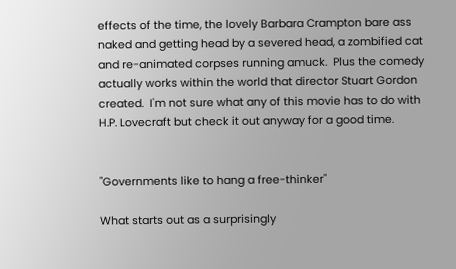effects of the time, the lovely Barbara Crampton bare ass naked and getting head by a severed head, a zombified cat and re-animated corpses running amuck.  Plus the comedy actually works within the world that director Stuart Gordon created.  I'm not sure what any of this movie has to do with H.P. Lovecraft but check it out anyway for a good time.


"Governments like to hang a free-thinker"

What starts out as a surprisingly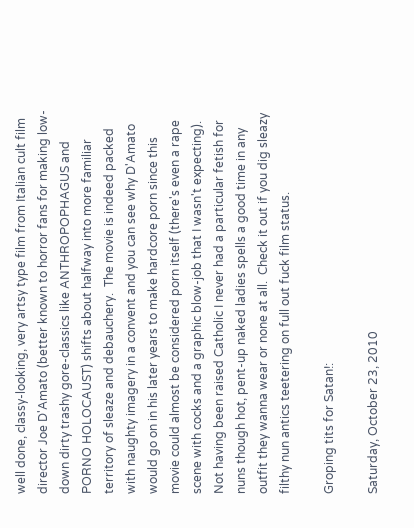well done, classy-looking, very artsy type film from Italian cult film director Joe D'Amato (better known to horror fans for making low-down dirty trashy gore-classics like ANTHROPOPHAGUS and PORNO HOLOCAUST) shifts about halfway into more familiar territory of sleaze and debauchery.  The movie is indeed packed with naughty imagery in a convent and you can see why D'Amato would go on in his later years to make hardcore porn since this movie could almost be considered porn itself (there's even a rape scene with cocks and a graphic blow-job that I wasn't expecting).  Not having been raised Catholic I never had a particular fetish for nuns though hot, pent-up naked ladies spells a good time in any outfit they wanna wear or none at all.  Check it out if you dig sleazy filthy nun antics teetering on full out fuck film status.

Groping tits for Satan!:

Saturday, October 23, 2010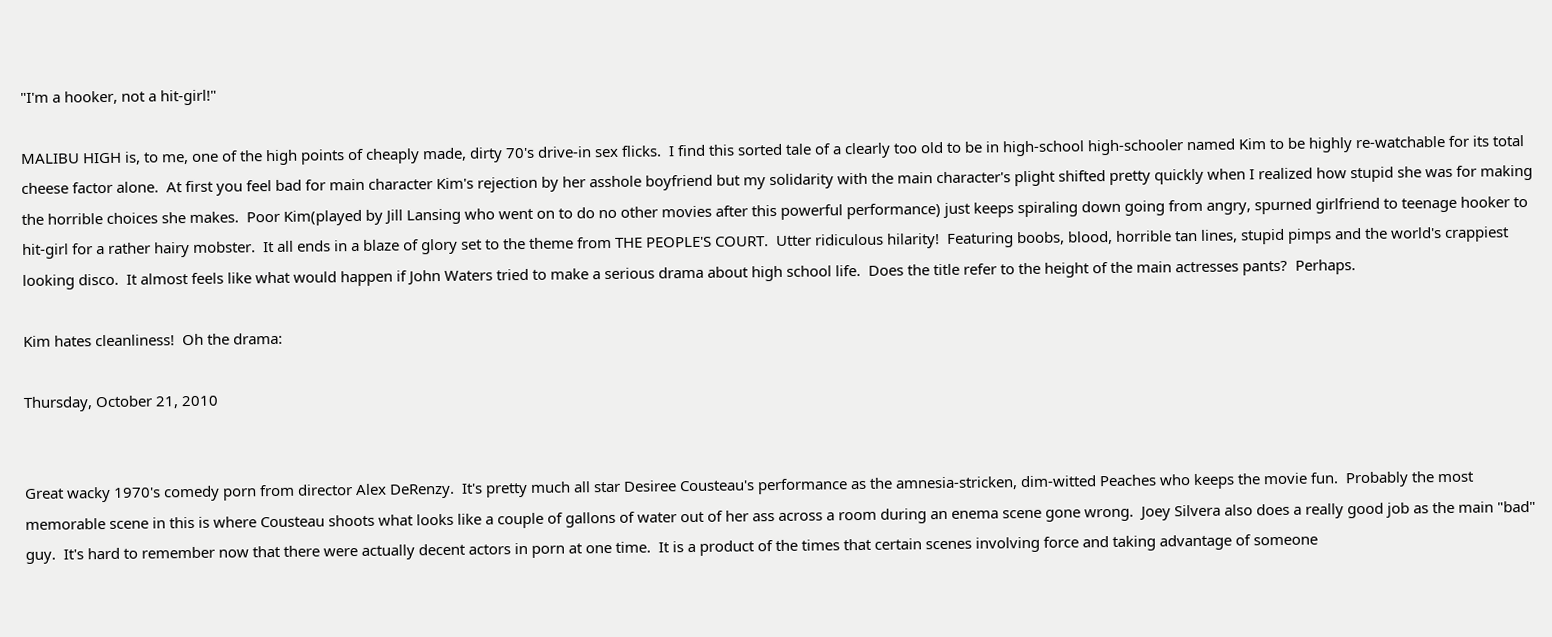"I'm a hooker, not a hit-girl!"

MALIBU HIGH is, to me, one of the high points of cheaply made, dirty 70's drive-in sex flicks.  I find this sorted tale of a clearly too old to be in high-school high-schooler named Kim to be highly re-watchable for its total cheese factor alone.  At first you feel bad for main character Kim's rejection by her asshole boyfriend but my solidarity with the main character's plight shifted pretty quickly when I realized how stupid she was for making the horrible choices she makes.  Poor Kim(played by Jill Lansing who went on to do no other movies after this powerful performance) just keeps spiraling down going from angry, spurned girlfriend to teenage hooker to hit-girl for a rather hairy mobster.  It all ends in a blaze of glory set to the theme from THE PEOPLE'S COURT.  Utter ridiculous hilarity!  Featuring boobs, blood, horrible tan lines, stupid pimps and the world's crappiest looking disco.  It almost feels like what would happen if John Waters tried to make a serious drama about high school life.  Does the title refer to the height of the main actresses pants?  Perhaps.

Kim hates cleanliness!  Oh the drama:

Thursday, October 21, 2010


Great wacky 1970's comedy porn from director Alex DeRenzy.  It's pretty much all star Desiree Cousteau's performance as the amnesia-stricken, dim-witted Peaches who keeps the movie fun.  Probably the most memorable scene in this is where Cousteau shoots what looks like a couple of gallons of water out of her ass across a room during an enema scene gone wrong.  Joey Silvera also does a really good job as the main "bad" guy.  It's hard to remember now that there were actually decent actors in porn at one time.  It is a product of the times that certain scenes involving force and taking advantage of someone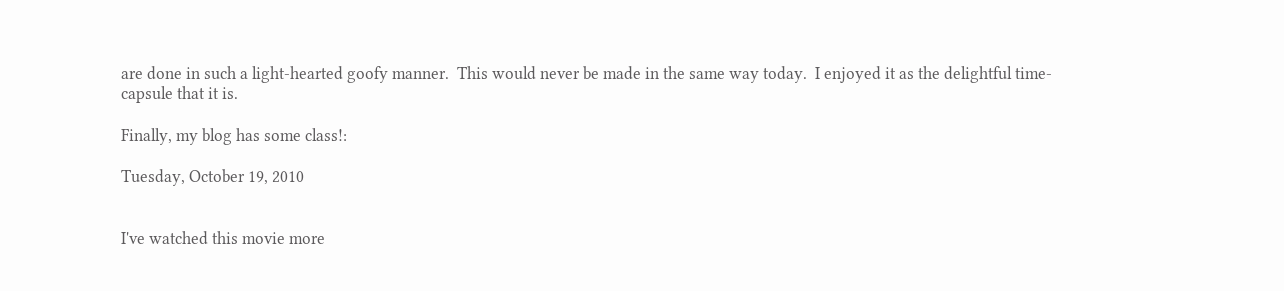are done in such a light-hearted goofy manner.  This would never be made in the same way today.  I enjoyed it as the delightful time-capsule that it is.

Finally, my blog has some class!:

Tuesday, October 19, 2010


I've watched this movie more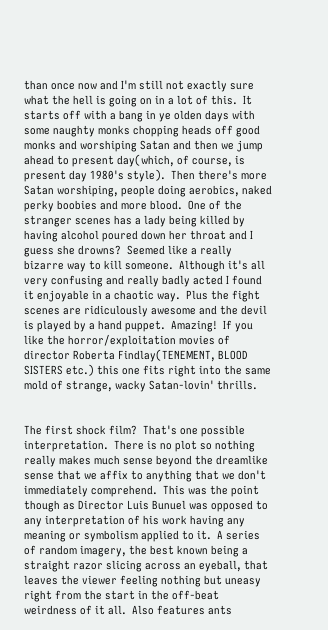than once now and I'm still not exactly sure what the hell is going on in a lot of this.  It starts off with a bang in ye olden days with some naughty monks chopping heads off good monks and worshiping Satan and then we jump ahead to present day(which, of course, is present day 1980's style).  Then there's more Satan worshiping, people doing aerobics, naked perky boobies and more blood.  One of the stranger scenes has a lady being killed by having alcohol poured down her throat and I guess she drowns?  Seemed like a really bizarre way to kill someone.  Although it's all very confusing and really badly acted I found it enjoyable in a chaotic way.  Plus the fight scenes are ridiculously awesome and the devil is played by a hand puppet.  Amazing!  If you like the horror/exploitation movies of director Roberta Findlay(TENEMENT, BLOOD SISTERS etc.) this one fits right into the same mold of strange, wacky Satan-lovin' thrills.


The first shock film?  That's one possible interpretation.  There is no plot so nothing really makes much sense beyond the dreamlike sense that we affix to anything that we don't immediately comprehend.  This was the point though as Director Luis Bunuel was opposed to any interpretation of his work having any meaning or symbolism applied to it.  A series of random imagery, the best known being a straight razor slicing across an eyeball, that leaves the viewer feeling nothing but uneasy right from the start in the off-beat weirdness of it all.  Also features ants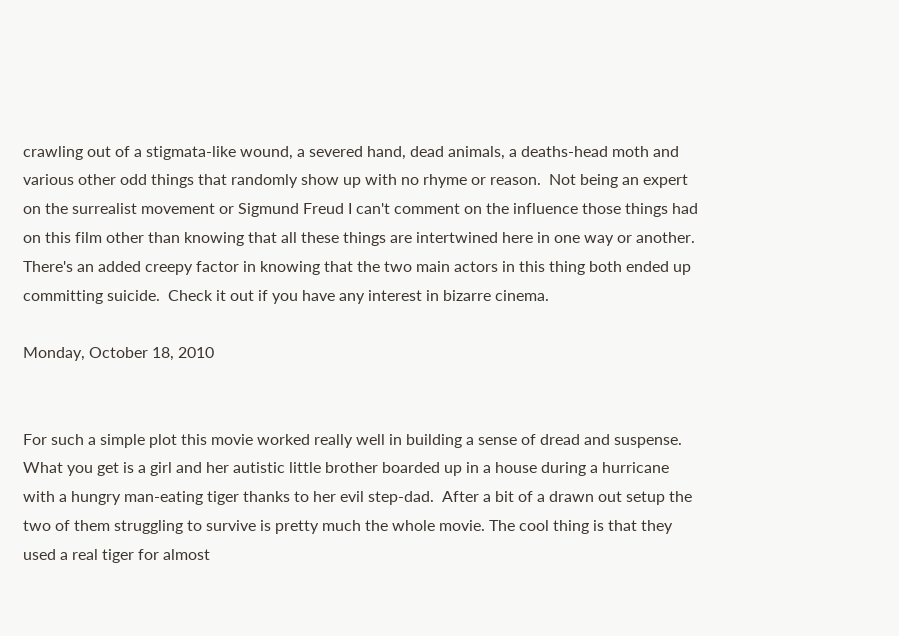crawling out of a stigmata-like wound, a severed hand, dead animals, a deaths-head moth and various other odd things that randomly show up with no rhyme or reason.  Not being an expert on the surrealist movement or Sigmund Freud I can't comment on the influence those things had on this film other than knowing that all these things are intertwined here in one way or another.  There's an added creepy factor in knowing that the two main actors in this thing both ended up committing suicide.  Check it out if you have any interest in bizarre cinema.

Monday, October 18, 2010


For such a simple plot this movie worked really well in building a sense of dread and suspense. What you get is a girl and her autistic little brother boarded up in a house during a hurricane with a hungry man-eating tiger thanks to her evil step-dad.  After a bit of a drawn out setup the two of them struggling to survive is pretty much the whole movie. The cool thing is that they used a real tiger for almost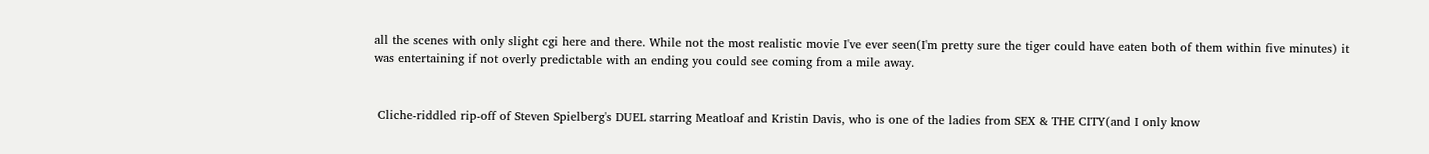all the scenes with only slight cgi here and there. While not the most realistic movie I've ever seen(I'm pretty sure the tiger could have eaten both of them within five minutes) it was entertaining if not overly predictable with an ending you could see coming from a mile away.


 Cliche-riddled rip-off of Steven Spielberg's DUEL starring Meatloaf and Kristin Davis, who is one of the ladies from SEX & THE CITY(and I only know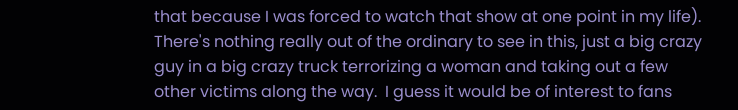that because I was forced to watch that show at one point in my life).  There's nothing really out of the ordinary to see in this, just a big crazy guy in a big crazy truck terrorizing a woman and taking out a few other victims along the way.  I guess it would be of interest to fans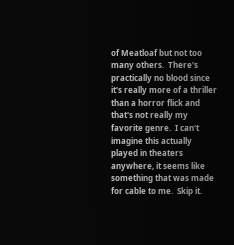of Meatloaf but not too many others.  There's practically no blood since it's really more of a thriller than a horror flick and that's not really my favorite genre.  I can't imagine this actually played in theaters anywhere, it seems like something that was made for cable to me.  Skip it.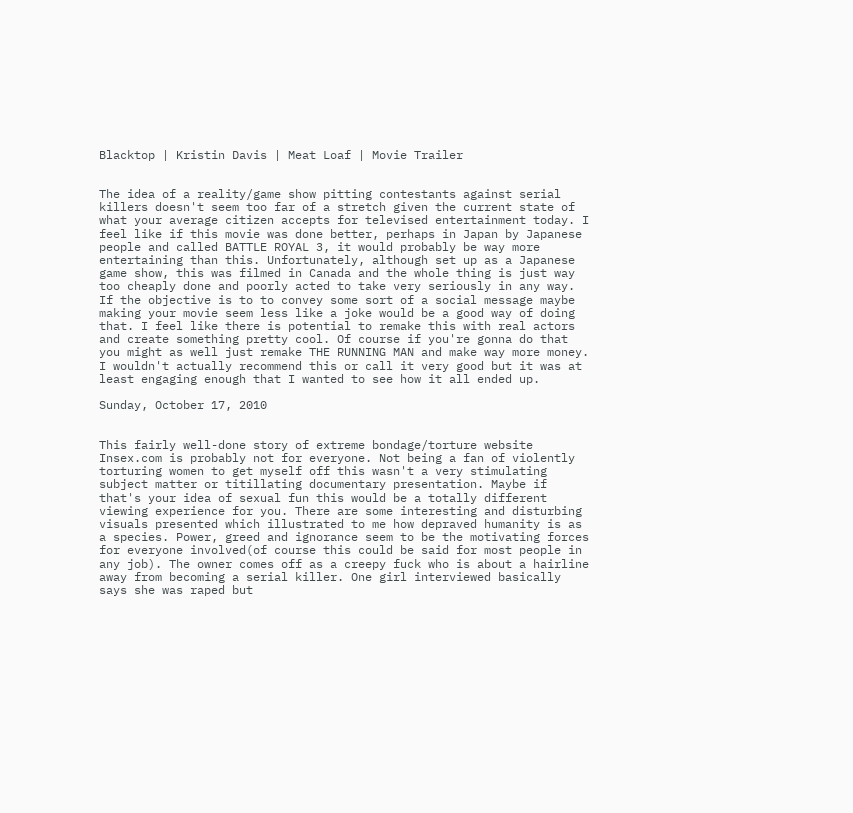Blacktop | Kristin Davis | Meat Loaf | Movie Trailer


The idea of a reality/game show pitting contestants against serial killers doesn't seem too far of a stretch given the current state of what your average citizen accepts for televised entertainment today. I feel like if this movie was done better, perhaps in Japan by Japanese people and called BATTLE ROYAL 3, it would probably be way more entertaining than this. Unfortunately, although set up as a Japanese game show, this was filmed in Canada and the whole thing is just way too cheaply done and poorly acted to take very seriously in any way.  If the objective is to to convey some sort of a social message maybe making your movie seem less like a joke would be a good way of doing that. I feel like there is potential to remake this with real actors and create something pretty cool. Of course if you're gonna do that you might as well just remake THE RUNNING MAN and make way more money. I wouldn't actually recommend this or call it very good but it was at least engaging enough that I wanted to see how it all ended up.

Sunday, October 17, 2010


This fairly well-done story of extreme bondage/torture website Insex.com is probably not for everyone. Not being a fan of violently torturing women to get myself off this wasn't a very stimulating subject matter or titillating documentary presentation. Maybe if that's your idea of sexual fun this would be a totally different viewing experience for you. There are some interesting and disturbing visuals presented which illustrated to me how depraved humanity is as a species. Power, greed and ignorance seem to be the motivating forces for everyone involved(of course this could be said for most people in any job). The owner comes off as a creepy fuck who is about a hairline away from becoming a serial killer. One girl interviewed basically says she was raped but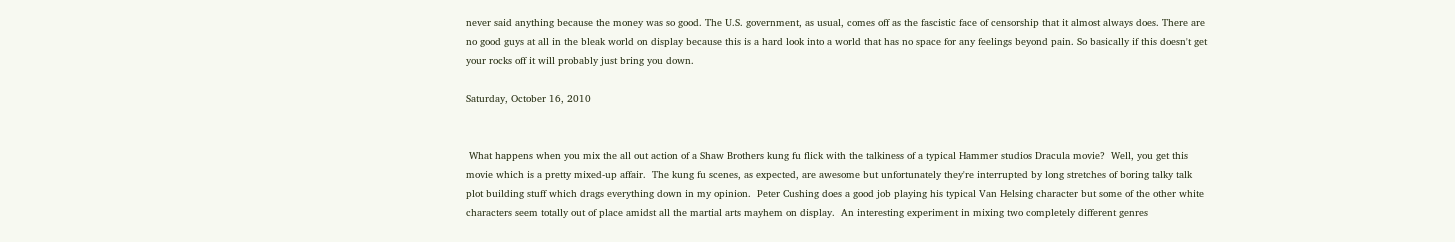never said anything because the money was so good. The U.S. government, as usual, comes off as the fascistic face of censorship that it almost always does. There are no good guys at all in the bleak world on display because this is a hard look into a world that has no space for any feelings beyond pain. So basically if this doesn't get your rocks off it will probably just bring you down.

Saturday, October 16, 2010


 What happens when you mix the all out action of a Shaw Brothers kung fu flick with the talkiness of a typical Hammer studios Dracula movie?  Well, you get this movie which is a pretty mixed-up affair.  The kung fu scenes, as expected, are awesome but unfortunately they're interrupted by long stretches of boring talky talk plot building stuff which drags everything down in my opinion.  Peter Cushing does a good job playing his typical Van Helsing character but some of the other white characters seem totally out of place amidst all the martial arts mayhem on display.  An interesting experiment in mixing two completely different genres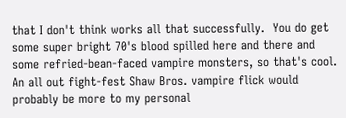that I don't think works all that successfully.  You do get some super bright 70's blood spilled here and there and some refried-bean-faced vampire monsters, so that's cool.  An all out fight-fest Shaw Bros. vampire flick would probably be more to my personal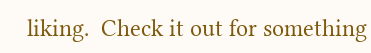liking.  Check it out for something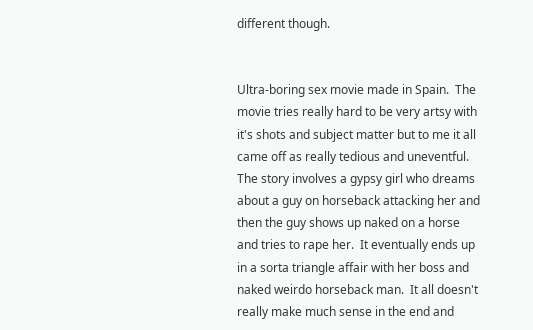different though.


Ultra-boring sex movie made in Spain.  The movie tries really hard to be very artsy with it's shots and subject matter but to me it all came off as really tedious and uneventful.  The story involves a gypsy girl who dreams about a guy on horseback attacking her and then the guy shows up naked on a horse and tries to rape her.  It eventually ends up in a sorta triangle affair with her boss and naked weirdo horseback man.  It all doesn't really make much sense in the end and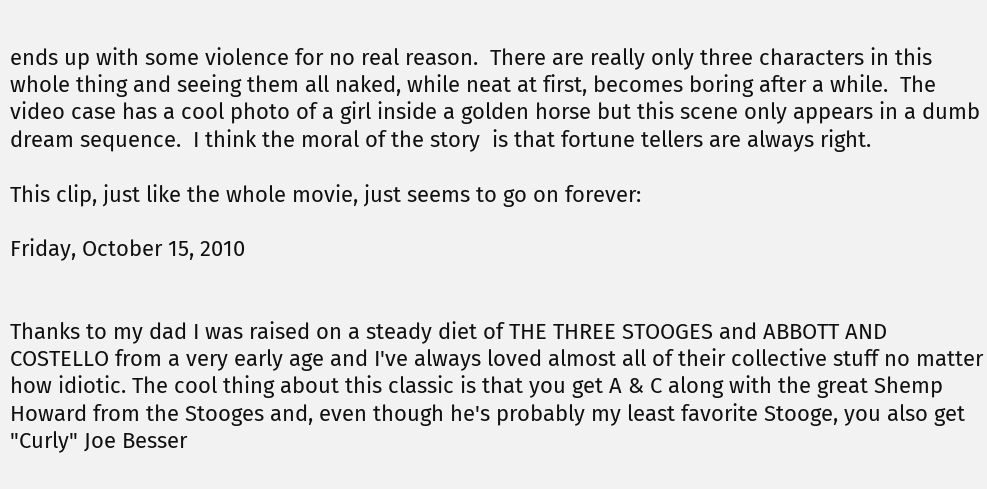ends up with some violence for no real reason.  There are really only three characters in this whole thing and seeing them all naked, while neat at first, becomes boring after a while.  The video case has a cool photo of a girl inside a golden horse but this scene only appears in a dumb dream sequence.  I think the moral of the story  is that fortune tellers are always right.

This clip, just like the whole movie, just seems to go on forever:

Friday, October 15, 2010


Thanks to my dad I was raised on a steady diet of THE THREE STOOGES and ABBOTT AND COSTELLO from a very early age and I've always loved almost all of their collective stuff no matter how idiotic. The cool thing about this classic is that you get A & C along with the great Shemp Howard from the Stooges and, even though he's probably my least favorite Stooge, you also get "Curly" Joe Besser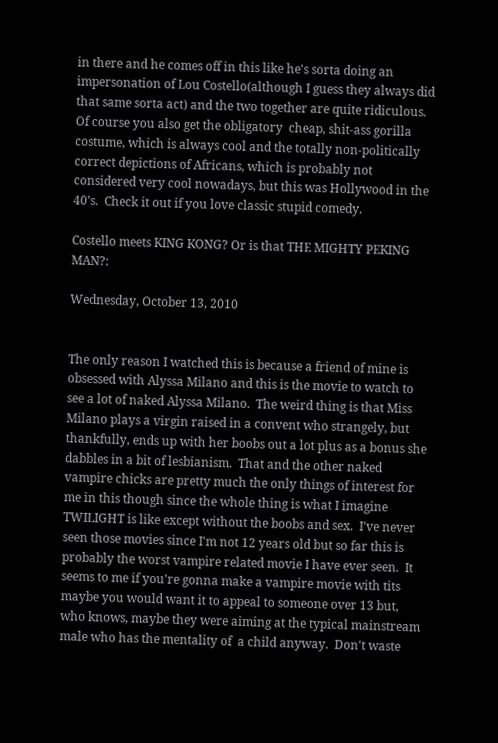in there and he comes off in this like he's sorta doing an impersonation of Lou Costello(although I guess they always did that same sorta act) and the two together are quite ridiculous. Of course you also get the obligatory  cheap, shit-ass gorilla costume, which is always cool and the totally non-politically correct depictions of Africans, which is probably not considered very cool nowadays, but this was Hollywood in the 40's.  Check it out if you love classic stupid comedy.

Costello meets KING KONG? Or is that THE MIGHTY PEKING MAN?:

Wednesday, October 13, 2010


The only reason I watched this is because a friend of mine is obsessed with Alyssa Milano and this is the movie to watch to see a lot of naked Alyssa Milano.  The weird thing is that Miss Milano plays a virgin raised in a convent who strangely, but thankfully, ends up with her boobs out a lot plus as a bonus she dabbles in a bit of lesbianism.  That and the other naked vampire chicks are pretty much the only things of interest for me in this though since the whole thing is what I imagine TWILIGHT is like except without the boobs and sex.  I've never seen those movies since I'm not 12 years old but so far this is probably the worst vampire related movie I have ever seen.  It seems to me if you're gonna make a vampire movie with tits maybe you would want it to appeal to someone over 13 but, who knows, maybe they were aiming at the typical mainstream male who has the mentality of  a child anyway.  Don't waste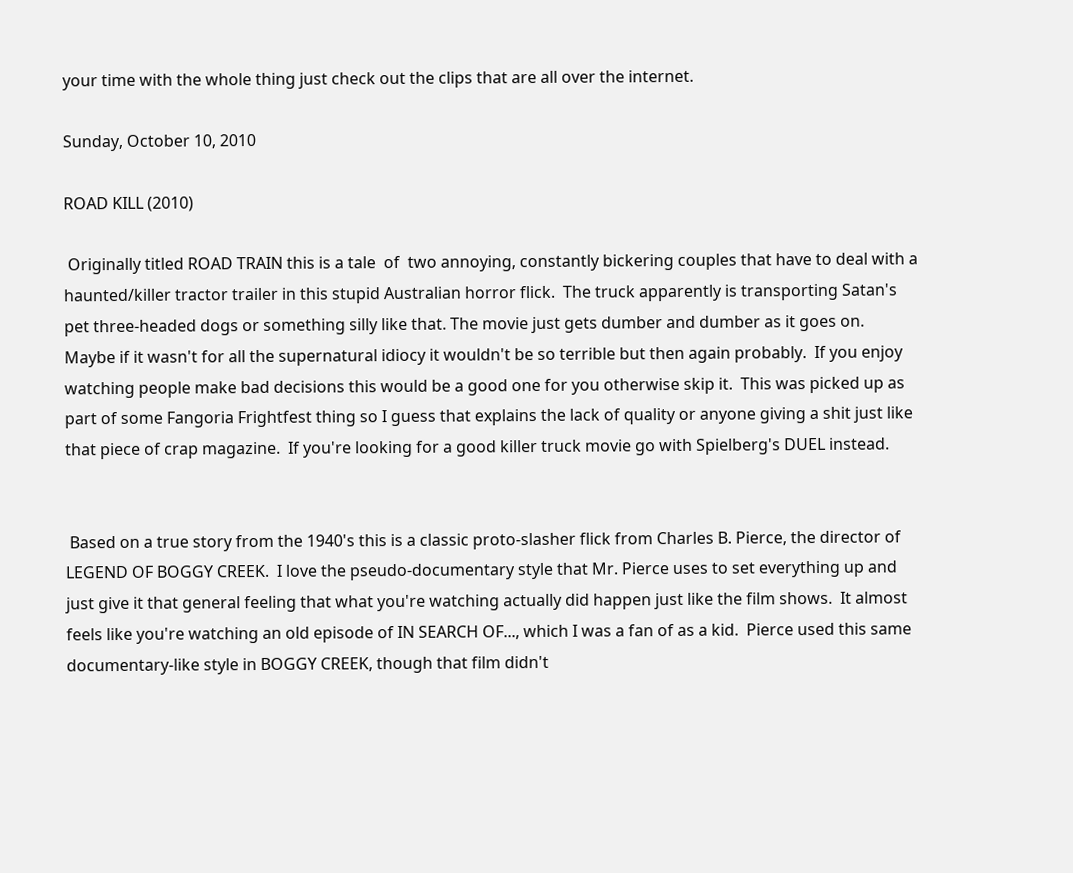your time with the whole thing just check out the clips that are all over the internet.

Sunday, October 10, 2010

ROAD KILL (2010)

 Originally titled ROAD TRAIN this is a tale  of  two annoying, constantly bickering couples that have to deal with a haunted/killer tractor trailer in this stupid Australian horror flick.  The truck apparently is transporting Satan's pet three-headed dogs or something silly like that. The movie just gets dumber and dumber as it goes on.  Maybe if it wasn't for all the supernatural idiocy it wouldn't be so terrible but then again probably.  If you enjoy watching people make bad decisions this would be a good one for you otherwise skip it.  This was picked up as part of some Fangoria Frightfest thing so I guess that explains the lack of quality or anyone giving a shit just like that piece of crap magazine.  If you're looking for a good killer truck movie go with Spielberg's DUEL instead.


 Based on a true story from the 1940's this is a classic proto-slasher flick from Charles B. Pierce, the director of LEGEND OF BOGGY CREEK.  I love the pseudo-documentary style that Mr. Pierce uses to set everything up and just give it that general feeling that what you're watching actually did happen just like the film shows.  It almost feels like you're watching an old episode of IN SEARCH OF..., which I was a fan of as a kid.  Pierce used this same documentary-like style in BOGGY CREEK, though that film didn't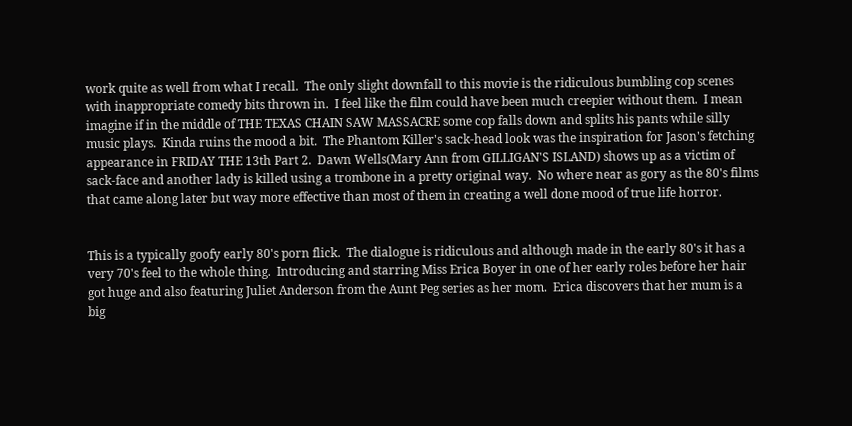work quite as well from what I recall.  The only slight downfall to this movie is the ridiculous bumbling cop scenes with inappropriate comedy bits thrown in.  I feel like the film could have been much creepier without them.  I mean imagine if in the middle of THE TEXAS CHAIN SAW MASSACRE some cop falls down and splits his pants while silly music plays.  Kinda ruins the mood a bit.  The Phantom Killer's sack-head look was the inspiration for Jason's fetching appearance in FRIDAY THE 13th Part 2.  Dawn Wells(Mary Ann from GILLIGAN'S ISLAND) shows up as a victim of sack-face and another lady is killed using a trombone in a pretty original way.  No where near as gory as the 80's films that came along later but way more effective than most of them in creating a well done mood of true life horror.


This is a typically goofy early 80's porn flick.  The dialogue is ridiculous and although made in the early 80's it has a very 70's feel to the whole thing.  Introducing and starring Miss Erica Boyer in one of her early roles before her hair got huge and also featuring Juliet Anderson from the Aunt Peg series as her mom.  Erica discovers that her mum is a big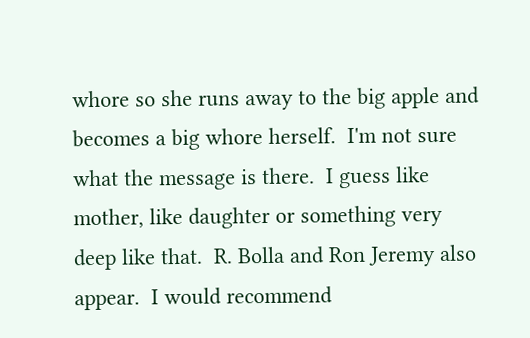whore so she runs away to the big apple and becomes a big whore herself.  I'm not sure what the message is there.  I guess like mother, like daughter or something very deep like that.  R. Bolla and Ron Jeremy also appear.  I would recommend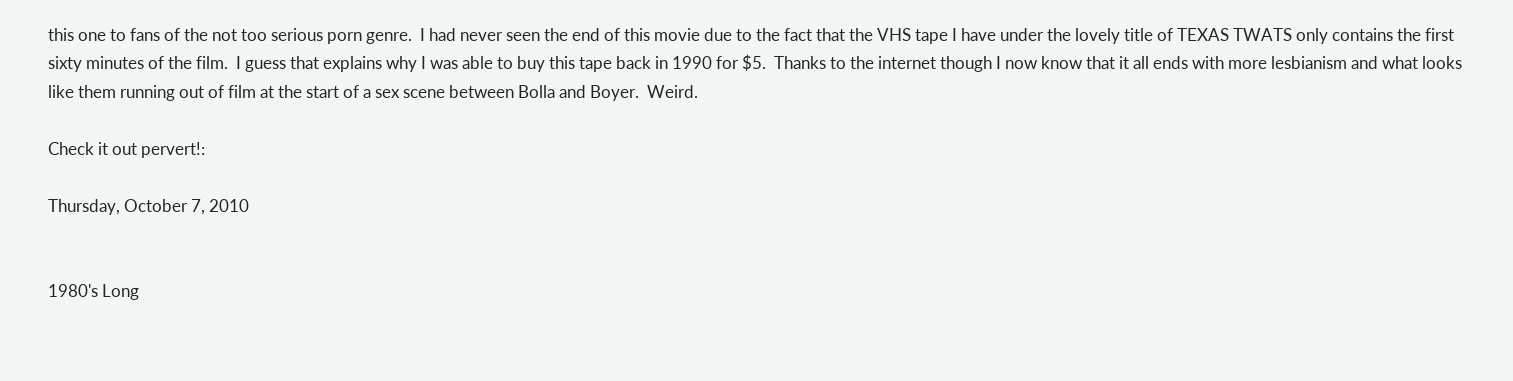this one to fans of the not too serious porn genre.  I had never seen the end of this movie due to the fact that the VHS tape I have under the lovely title of TEXAS TWATS only contains the first sixty minutes of the film.  I guess that explains why I was able to buy this tape back in 1990 for $5.  Thanks to the internet though I now know that it all ends with more lesbianism and what looks like them running out of film at the start of a sex scene between Bolla and Boyer.  Weird.

Check it out pervert!:

Thursday, October 7, 2010


1980's Long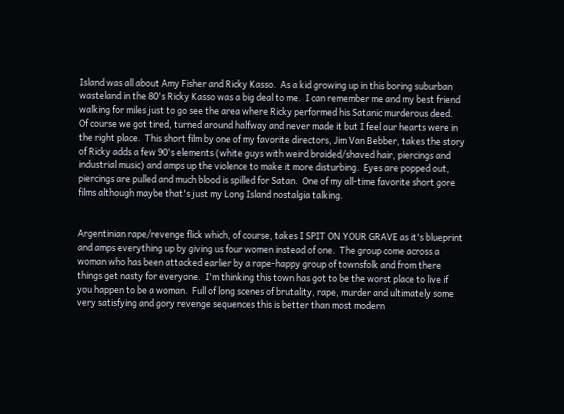Island was all about Amy Fisher and Ricky Kasso.  As a kid growing up in this boring suburban wasteland in the 80's Ricky Kasso was a big deal to me.  I can remember me and my best friend walking for miles just to go see the area where Ricky performed his Satanic murderous deed.  Of course we got tired, turned around halfway and never made it but I feel our hearts were in the right place.  This short film by one of my favorite directors, Jim Van Bebber, takes the story of Ricky adds a few 90's elements (white guys with weird braided/shaved hair, piercings and industrial music) and amps up the violence to make it more disturbing.  Eyes are popped out, piercings are pulled and much blood is spilled for Satan.  One of my all-time favorite short gore films although maybe that's just my Long Island nostalgia talking.


Argentinian rape/revenge flick which, of course, takes I SPIT ON YOUR GRAVE as it's blueprint and amps everything up by giving us four women instead of one.  The group come across a woman who has been attacked earlier by a rape-happy group of townsfolk and from there things get nasty for everyone.  I'm thinking this town has got to be the worst place to live if you happen to be a woman.  Full of long scenes of brutality, rape, murder and ultimately some very satisfying and gory revenge sequences this is better than most modern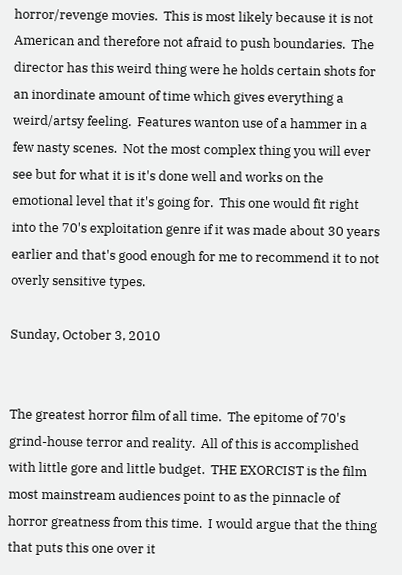horror/revenge movies.  This is most likely because it is not American and therefore not afraid to push boundaries.  The director has this weird thing were he holds certain shots for an inordinate amount of time which gives everything a weird/artsy feeling.  Features wanton use of a hammer in a few nasty scenes.  Not the most complex thing you will ever see but for what it is it's done well and works on the emotional level that it's going for.  This one would fit right into the 70's exploitation genre if it was made about 30 years earlier and that's good enough for me to recommend it to not overly sensitive types.

Sunday, October 3, 2010


The greatest horror film of all time.  The epitome of 70's grind-house terror and reality.  All of this is accomplished with little gore and little budget.  THE EXORCIST is the film most mainstream audiences point to as the pinnacle of horror greatness from this time.  I would argue that the thing that puts this one over it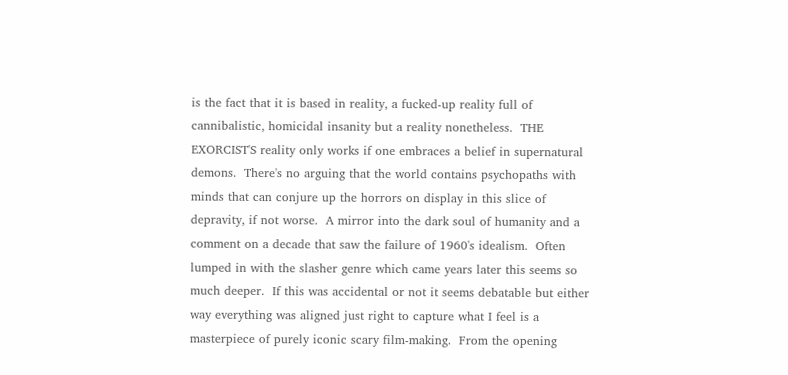is the fact that it is based in reality, a fucked-up reality full of cannibalistic, homicidal insanity but a reality nonetheless.  THE EXORCIST'S reality only works if one embraces a belief in supernatural demons.  There's no arguing that the world contains psychopaths with minds that can conjure up the horrors on display in this slice of depravity, if not worse.  A mirror into the dark soul of humanity and a comment on a decade that saw the failure of 1960's idealism.  Often lumped in with the slasher genre which came years later this seems so much deeper.  If this was accidental or not it seems debatable but either way everything was aligned just right to capture what I feel is a masterpiece of purely iconic scary film-making.  From the opening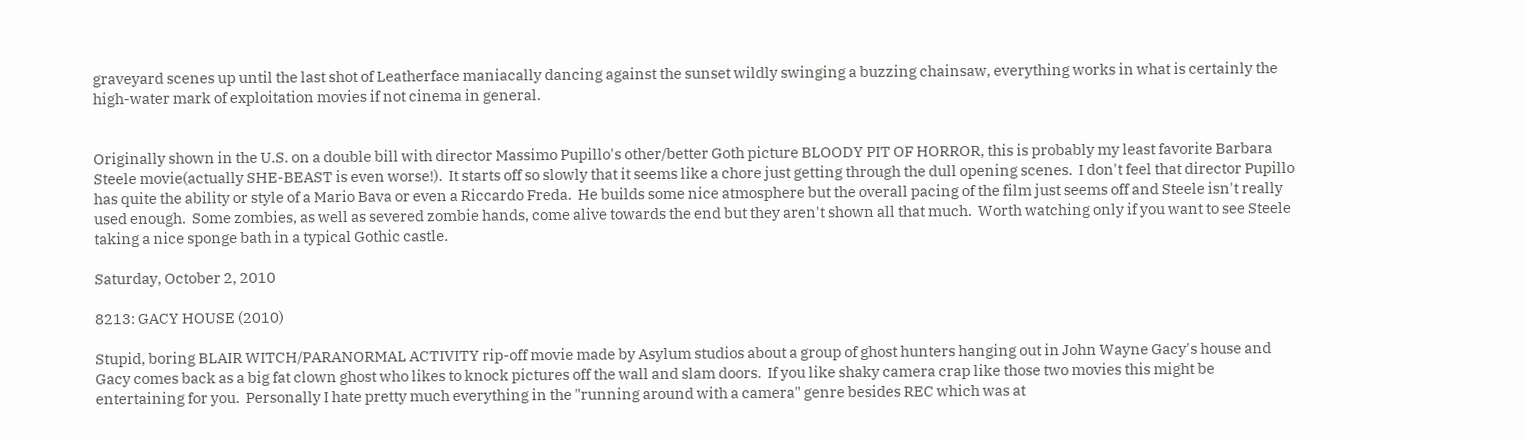graveyard scenes up until the last shot of Leatherface maniacally dancing against the sunset wildly swinging a buzzing chainsaw, everything works in what is certainly the high-water mark of exploitation movies if not cinema in general.


Originally shown in the U.S. on a double bill with director Massimo Pupillo's other/better Goth picture BLOODY PIT OF HORROR, this is probably my least favorite Barbara Steele movie(actually SHE-BEAST is even worse!).  It starts off so slowly that it seems like a chore just getting through the dull opening scenes.  I don't feel that director Pupillo has quite the ability or style of a Mario Bava or even a Riccardo Freda.  He builds some nice atmosphere but the overall pacing of the film just seems off and Steele isn't really used enough.  Some zombies, as well as severed zombie hands, come alive towards the end but they aren't shown all that much.  Worth watching only if you want to see Steele taking a nice sponge bath in a typical Gothic castle.

Saturday, October 2, 2010

8213: GACY HOUSE (2010)

Stupid, boring BLAIR WITCH/PARANORMAL ACTIVITY rip-off movie made by Asylum studios about a group of ghost hunters hanging out in John Wayne Gacy's house and Gacy comes back as a big fat clown ghost who likes to knock pictures off the wall and slam doors.  If you like shaky camera crap like those two movies this might be entertaining for you.  Personally I hate pretty much everything in the "running around with a camera" genre besides REC which was at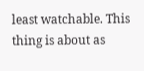least watchable. This thing is about as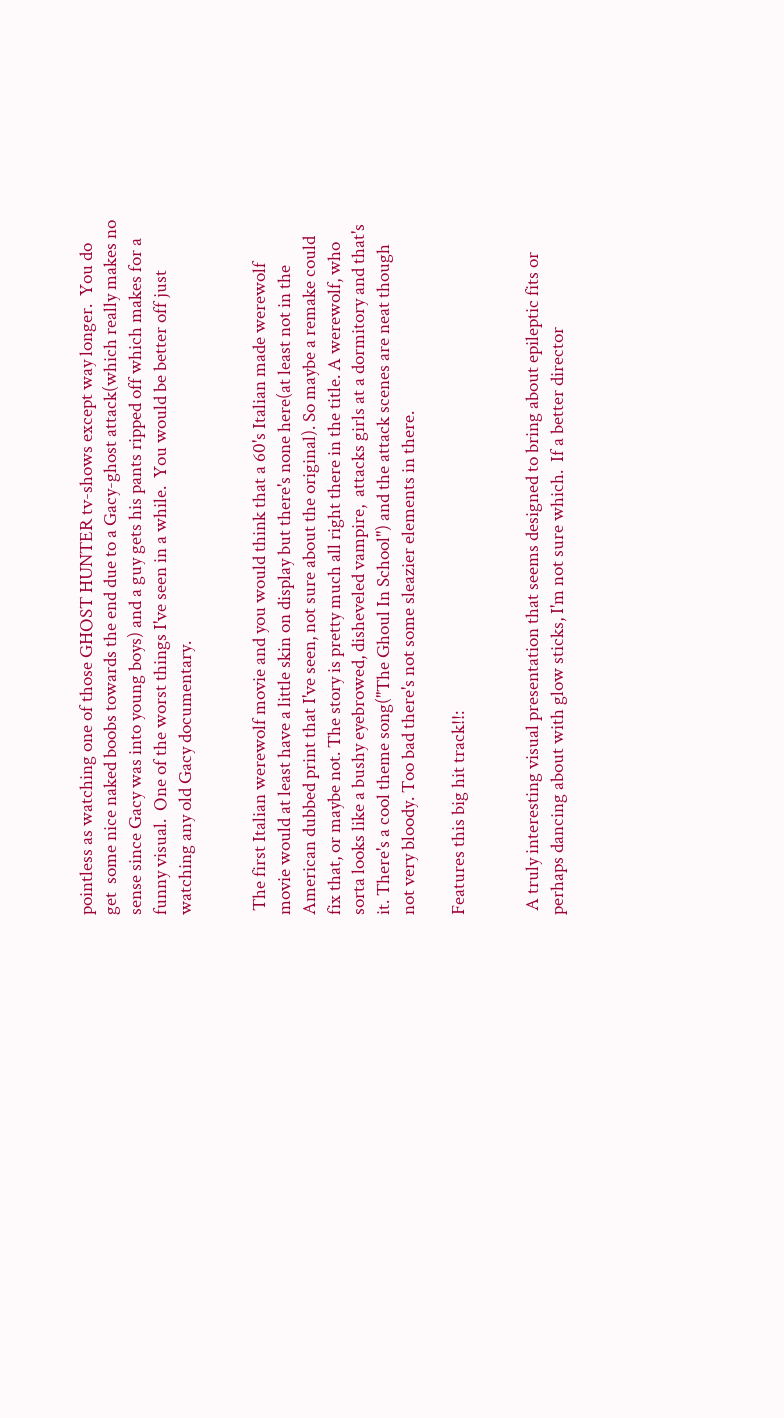pointless as watching one of those GHOST HUNTER tv-shows except way longer.  You do get  some nice naked boobs towards the end due to a Gacy-ghost attack(which really makes no sense since Gacy was into young boys) and a guy gets his pants ripped off which makes for a funny visual.  One of the worst things I've seen in a while.  You would be better off just watching any old Gacy documentary.


 The first Italian werewolf movie and you would think that a 60's Italian made werewolf movie would at least have a little skin on display but there's none here(at least not in the American dubbed print that I've seen, not sure about the original). So maybe a remake could fix that, or maybe not. The story is pretty much all right there in the title. A werewolf, who sorta looks like a bushy eyebrowed, disheveled vampire,  attacks girls at a dormitory and that's it. There's a cool theme song("The Ghoul In School") and the attack scenes are neat though not very bloody. Too bad there's not some sleazier elements in there.

Features this big hit track!!:


 A truly interesting visual presentation that seems designed to bring about epileptic fits or perhaps dancing about with glow sticks, I'm not sure which.  If a better director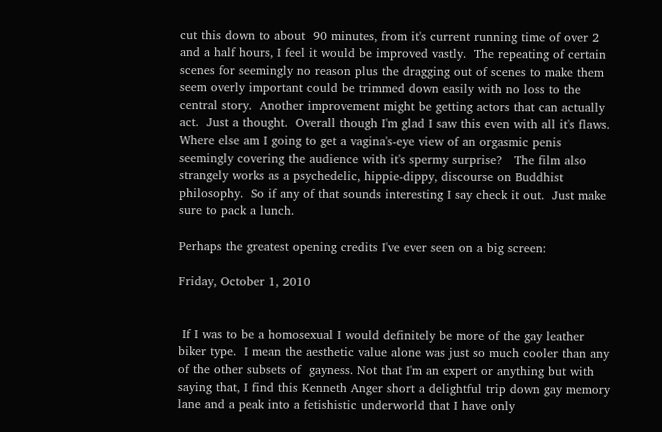cut this down to about  90 minutes, from it's current running time of over 2 and a half hours, I feel it would be improved vastly.  The repeating of certain scenes for seemingly no reason plus the dragging out of scenes to make them seem overly important could be trimmed down easily with no loss to the central story.  Another improvement might be getting actors that can actually act.  Just a thought.  Overall though I'm glad I saw this even with all it's flaws.  Where else am I going to get a vagina's-eye view of an orgasmic penis seemingly covering the audience with it's spermy surprise?   The film also strangely works as a psychedelic, hippie-dippy, discourse on Buddhist philosophy.  So if any of that sounds interesting I say check it out.  Just make sure to pack a lunch.

Perhaps the greatest opening credits I've ever seen on a big screen:

Friday, October 1, 2010


 If I was to be a homosexual I would definitely be more of the gay leather biker type.  I mean the aesthetic value alone was just so much cooler than any of the other subsets of  gayness. Not that I'm an expert or anything but with saying that, I find this Kenneth Anger short a delightful trip down gay memory lane and a peak into a fetishistic underworld that I have only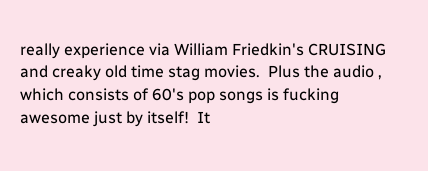really experience via William Friedkin's CRUISING and creaky old time stag movies.  Plus the audio , which consists of 60's pop songs is fucking awesome just by itself!  It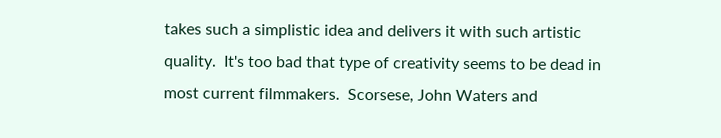takes such a simplistic idea and delivers it with such artistic quality.  It's too bad that type of creativity seems to be dead in most current filmmakers.  Scorsese, John Waters and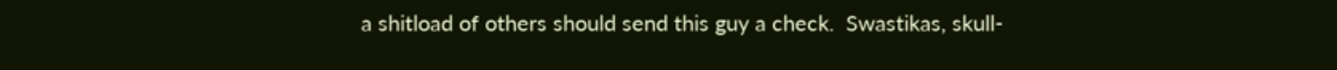a shitload of others should send this guy a check.  Swastikas, skull-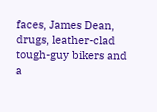faces, James Dean, drugs, leather-clad tough-guy bikers and a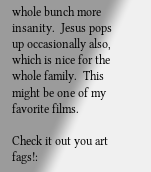whole bunch more insanity.  Jesus pops up occasionally also, which is nice for the whole family.  This might be one of my favorite films.

Check it out you art fags!: